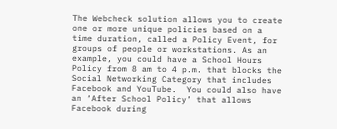The Webcheck solution allows you to create one or more unique policies based on a time duration, called a Policy Event, for groups of people or workstations. As an example, you could have a School Hours Policy from 8 am to 4 p.m. that blocks the Social Networking Category that includes Facebook and YouTube.  You could also have an ‘After School Policy’ that allows Facebook during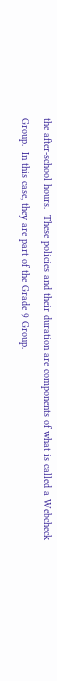the after-school hours.  These policies and their duration are components of what is called a Webcheck Group.  In this case, they are part of the Grade 9 Group.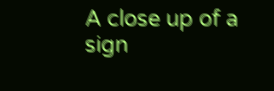A close up of a sign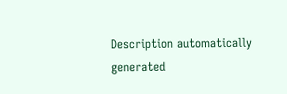Description automatically generated